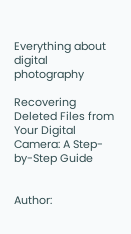Everything about digital photography

Recovering Deleted Files from Your Digital Camera: A Step-by-Step Guide


Author: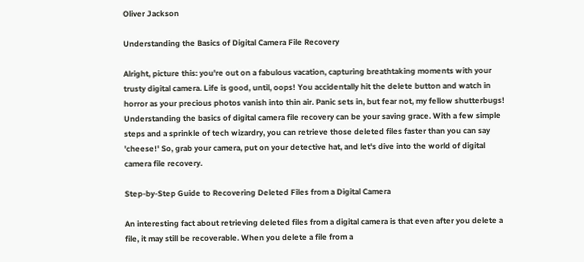Oliver Jackson

Understanding the Basics of Digital Camera File Recovery

Alright, picture this: you're out on a fabulous vacation, capturing breathtaking moments with your trusty digital camera. Life is good, until, oops! You accidentally hit the delete button and watch in horror as your precious photos vanish into thin air. Panic sets in, but fear not, my fellow shutterbugs! Understanding the basics of digital camera file recovery can be your saving grace. With a few simple steps and a sprinkle of tech wizardry, you can retrieve those deleted files faster than you can say 'cheese!' So, grab your camera, put on your detective hat, and let's dive into the world of digital camera file recovery.

Step-by-Step Guide to Recovering Deleted Files from a Digital Camera

An interesting fact about retrieving deleted files from a digital camera is that even after you delete a file, it may still be recoverable. When you delete a file from a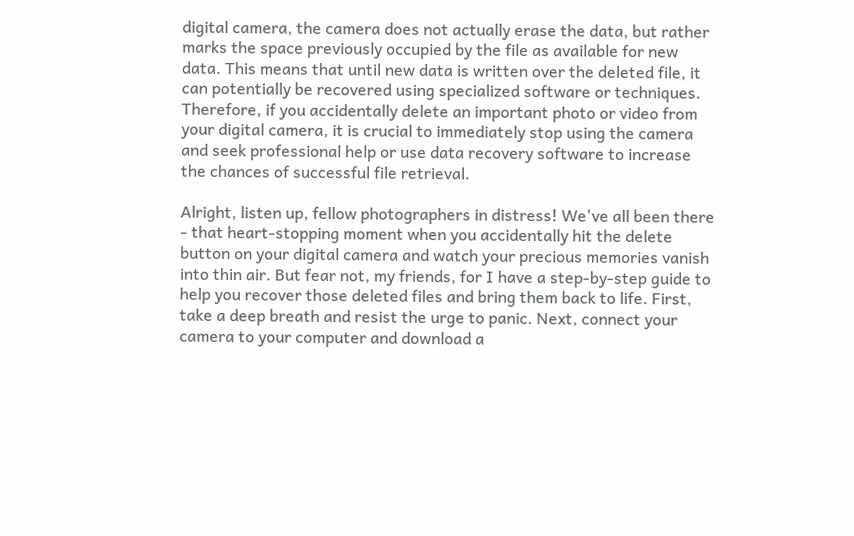digital camera, the camera does not actually erase the data, but rather marks the space previously occupied by the file as available for new data. This means that until new data is written over the deleted file, it can potentially be recovered using specialized software or techniques. Therefore, if you accidentally delete an important photo or video from your digital camera, it is crucial to immediately stop using the camera and seek professional help or use data recovery software to increase the chances of successful file retrieval.

Alright, listen up, fellow photographers in distress! We've all been there - that heart-stopping moment when you accidentally hit the delete button on your digital camera and watch your precious memories vanish into thin air. But fear not, my friends, for I have a step-by-step guide to help you recover those deleted files and bring them back to life. First, take a deep breath and resist the urge to panic. Next, connect your camera to your computer and download a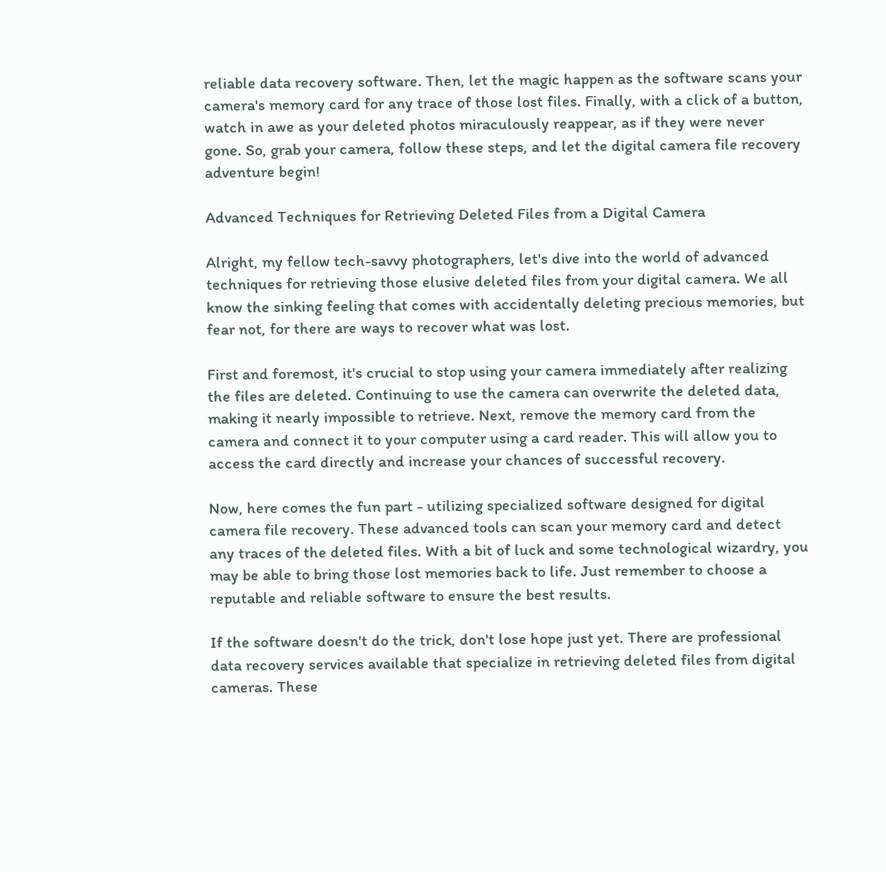reliable data recovery software. Then, let the magic happen as the software scans your camera's memory card for any trace of those lost files. Finally, with a click of a button, watch in awe as your deleted photos miraculously reappear, as if they were never gone. So, grab your camera, follow these steps, and let the digital camera file recovery adventure begin!

Advanced Techniques for Retrieving Deleted Files from a Digital Camera

Alright, my fellow tech-savvy photographers, let's dive into the world of advanced techniques for retrieving those elusive deleted files from your digital camera. We all know the sinking feeling that comes with accidentally deleting precious memories, but fear not, for there are ways to recover what was lost.

First and foremost, it's crucial to stop using your camera immediately after realizing the files are deleted. Continuing to use the camera can overwrite the deleted data, making it nearly impossible to retrieve. Next, remove the memory card from the camera and connect it to your computer using a card reader. This will allow you to access the card directly and increase your chances of successful recovery.

Now, here comes the fun part - utilizing specialized software designed for digital camera file recovery. These advanced tools can scan your memory card and detect any traces of the deleted files. With a bit of luck and some technological wizardry, you may be able to bring those lost memories back to life. Just remember to choose a reputable and reliable software to ensure the best results.

If the software doesn't do the trick, don't lose hope just yet. There are professional data recovery services available that specialize in retrieving deleted files from digital cameras. These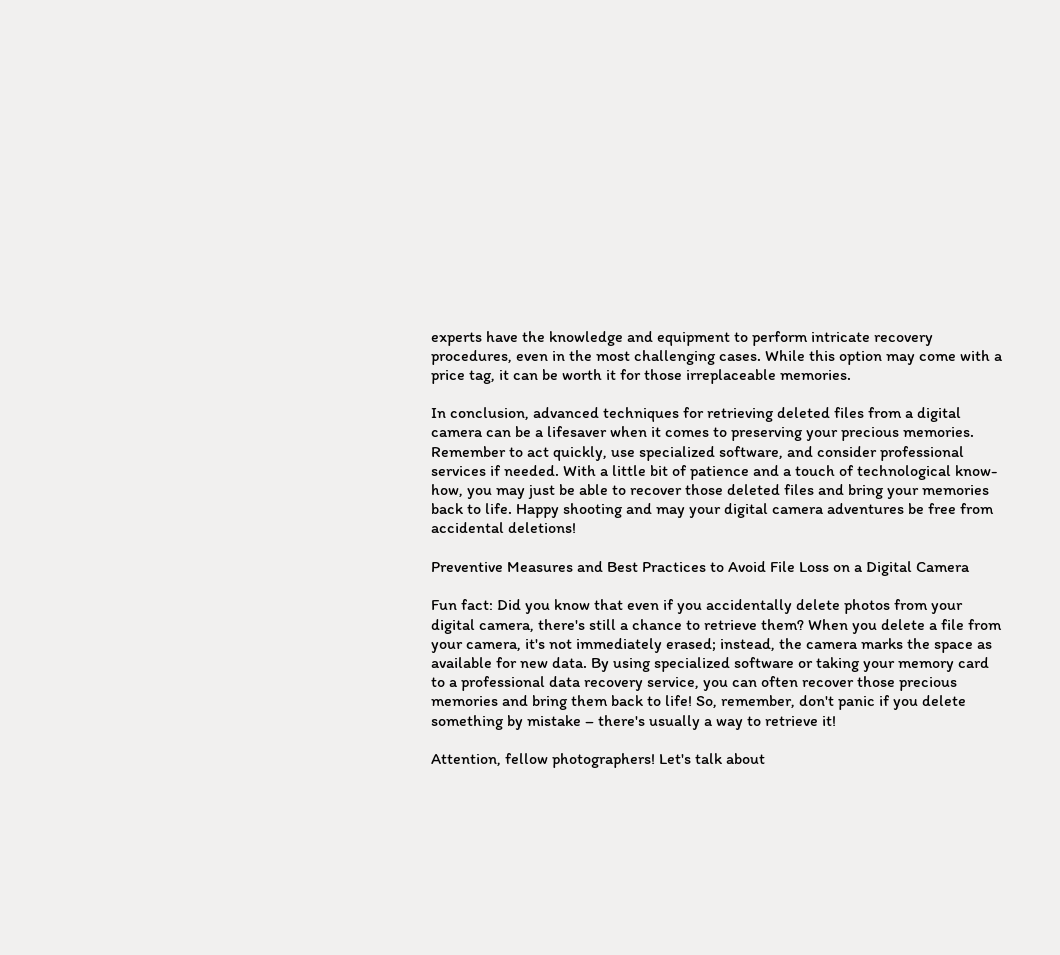experts have the knowledge and equipment to perform intricate recovery procedures, even in the most challenging cases. While this option may come with a price tag, it can be worth it for those irreplaceable memories.

In conclusion, advanced techniques for retrieving deleted files from a digital camera can be a lifesaver when it comes to preserving your precious memories. Remember to act quickly, use specialized software, and consider professional services if needed. With a little bit of patience and a touch of technological know-how, you may just be able to recover those deleted files and bring your memories back to life. Happy shooting and may your digital camera adventures be free from accidental deletions!

Preventive Measures and Best Practices to Avoid File Loss on a Digital Camera

Fun fact: Did you know that even if you accidentally delete photos from your digital camera, there's still a chance to retrieve them? When you delete a file from your camera, it's not immediately erased; instead, the camera marks the space as available for new data. By using specialized software or taking your memory card to a professional data recovery service, you can often recover those precious memories and bring them back to life! So, remember, don't panic if you delete something by mistake – there's usually a way to retrieve it!

Attention, fellow photographers! Let's talk about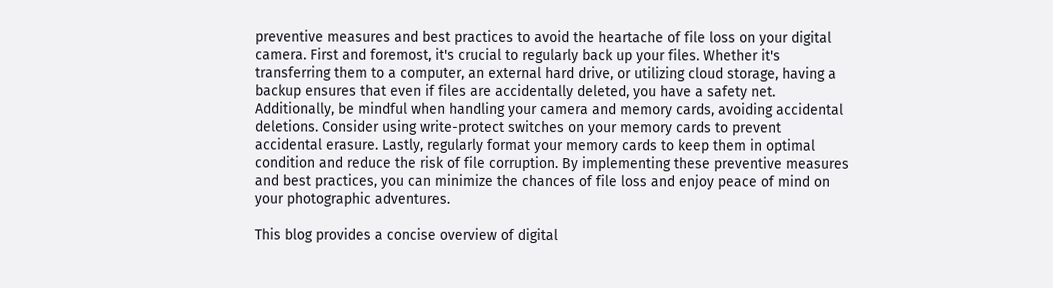preventive measures and best practices to avoid the heartache of file loss on your digital camera. First and foremost, it's crucial to regularly back up your files. Whether it's transferring them to a computer, an external hard drive, or utilizing cloud storage, having a backup ensures that even if files are accidentally deleted, you have a safety net. Additionally, be mindful when handling your camera and memory cards, avoiding accidental deletions. Consider using write-protect switches on your memory cards to prevent accidental erasure. Lastly, regularly format your memory cards to keep them in optimal condition and reduce the risk of file corruption. By implementing these preventive measures and best practices, you can minimize the chances of file loss and enjoy peace of mind on your photographic adventures.

This blog provides a concise overview of digital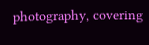photography, covering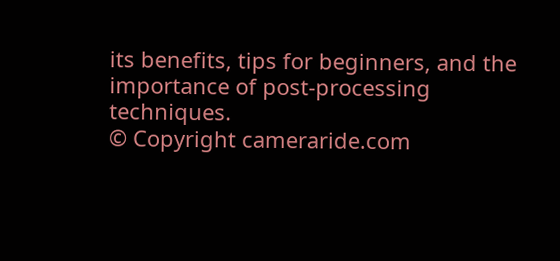its benefits, tips for beginners, and the importance of post-processing techniques.
© Copyright cameraride.com